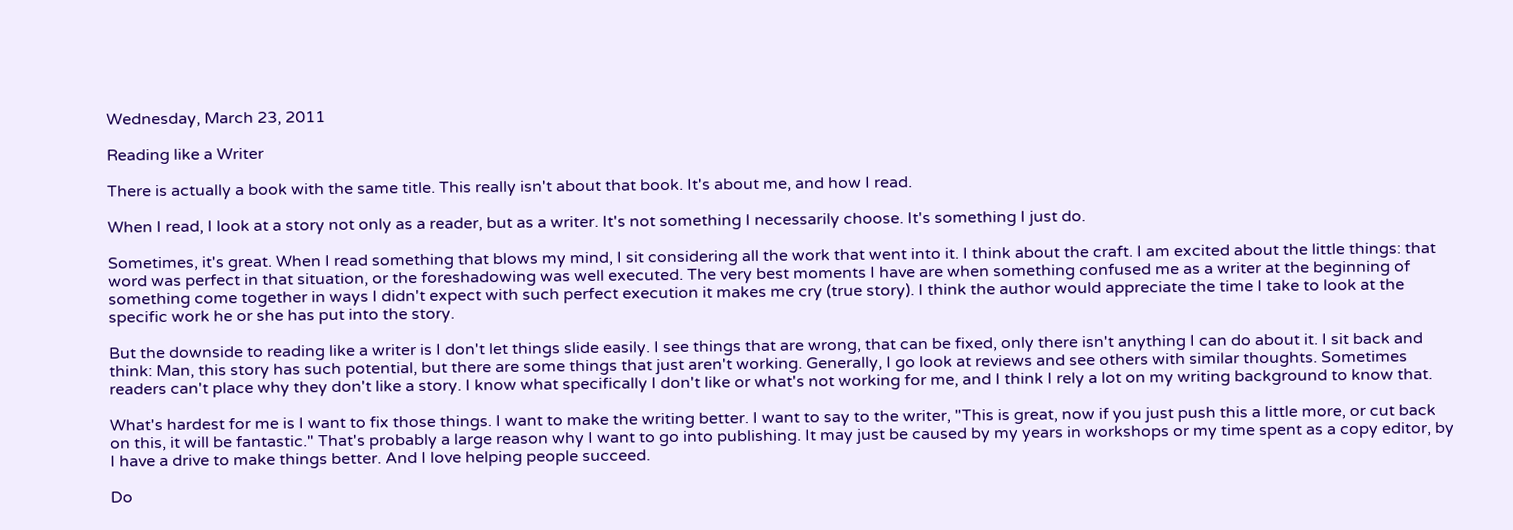Wednesday, March 23, 2011

Reading like a Writer

There is actually a book with the same title. This really isn't about that book. It's about me, and how I read.

When I read, I look at a story not only as a reader, but as a writer. It's not something I necessarily choose. It's something I just do.

Sometimes, it's great. When I read something that blows my mind, I sit considering all the work that went into it. I think about the craft. I am excited about the little things: that word was perfect in that situation, or the foreshadowing was well executed. The very best moments I have are when something confused me as a writer at the beginning of something come together in ways I didn't expect with such perfect execution it makes me cry (true story). I think the author would appreciate the time I take to look at the specific work he or she has put into the story.

But the downside to reading like a writer is I don't let things slide easily. I see things that are wrong, that can be fixed, only there isn't anything I can do about it. I sit back and think: Man, this story has such potential, but there are some things that just aren't working. Generally, I go look at reviews and see others with similar thoughts. Sometimes readers can't place why they don't like a story. I know what specifically I don't like or what's not working for me, and I think I rely a lot on my writing background to know that.

What's hardest for me is I want to fix those things. I want to make the writing better. I want to say to the writer, "This is great, now if you just push this a little more, or cut back on this, it will be fantastic." That's probably a large reason why I want to go into publishing. It may just be caused by my years in workshops or my time spent as a copy editor, by I have a drive to make things better. And I love helping people succeed.

Do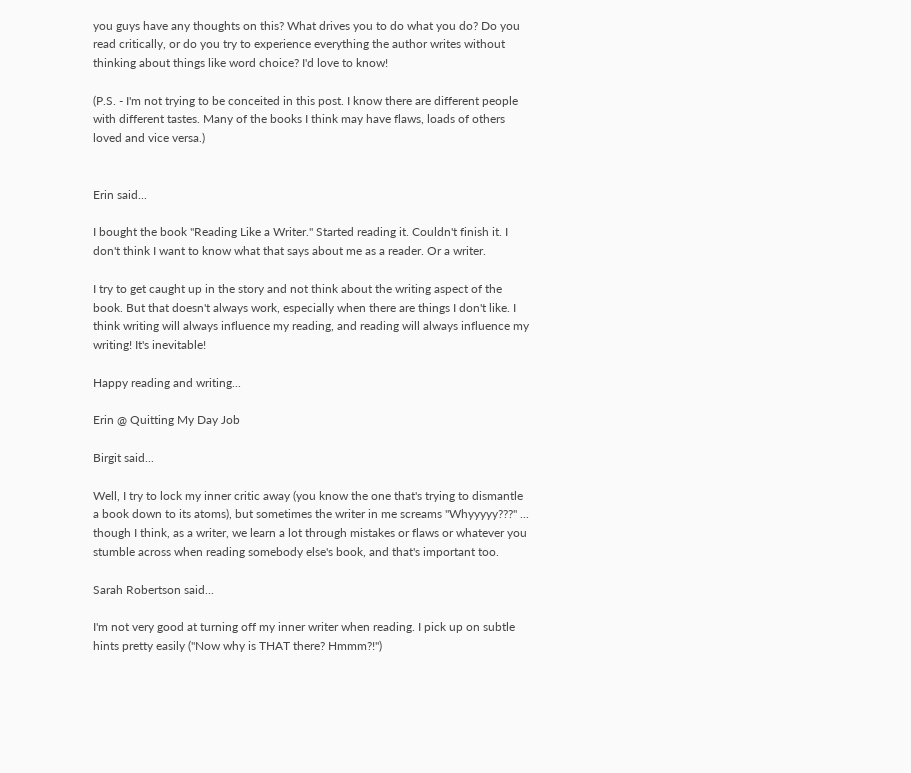you guys have any thoughts on this? What drives you to do what you do? Do you read critically, or do you try to experience everything the author writes without thinking about things like word choice? I'd love to know!

(P.S. - I'm not trying to be conceited in this post. I know there are different people with different tastes. Many of the books I think may have flaws, loads of others loved and vice versa.)


Erin said...

I bought the book "Reading Like a Writer." Started reading it. Couldn't finish it. I don't think I want to know what that says about me as a reader. Or a writer.

I try to get caught up in the story and not think about the writing aspect of the book. But that doesn't always work, especially when there are things I don't like. I think writing will always influence my reading, and reading will always influence my writing! It's inevitable!

Happy reading and writing...

Erin @ Quitting My Day Job

Birgit said...

Well, I try to lock my inner critic away (you know the one that's trying to dismantle a book down to its atoms), but sometimes the writer in me screams "Whyyyyy???" ... though I think, as a writer, we learn a lot through mistakes or flaws or whatever you stumble across when reading somebody else's book, and that's important too.

Sarah Robertson said...

I'm not very good at turning off my inner writer when reading. I pick up on subtle hints pretty easily ("Now why is THAT there? Hmmm?!")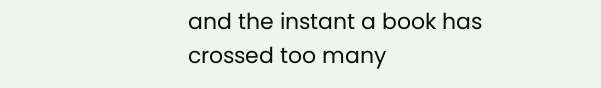and the instant a book has crossed too many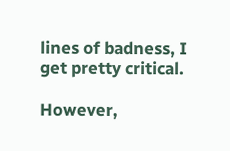lines of badness, I get pretty critical.

However,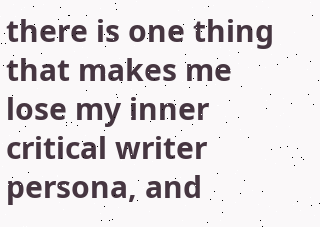there is one thing that makes me lose my inner critical writer persona, and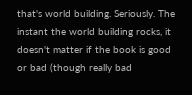that's world building. Seriously. The instant the world building rocks, it doesn't matter if the book is good or bad (though really bad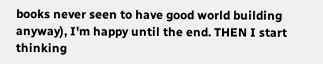books never seen to have good world building anyway), I'm happy until the end. THEN I start thinking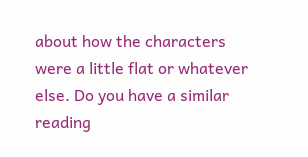about how the characters were a little flat or whatever else. Do you have a similar reading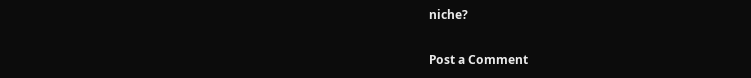niche?

Post a Comment